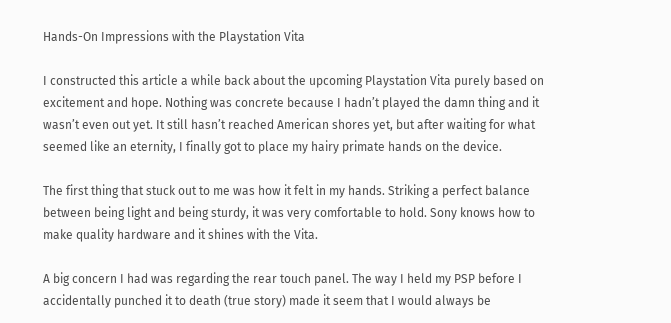Hands-On Impressions with the Playstation Vita

I constructed this article a while back about the upcoming Playstation Vita purely based on excitement and hope. Nothing was concrete because I hadn’t played the damn thing and it wasn’t even out yet. It still hasn’t reached American shores yet, but after waiting for what seemed like an eternity, I finally got to place my hairy primate hands on the device.

The first thing that stuck out to me was how it felt in my hands. Striking a perfect balance between being light and being sturdy, it was very comfortable to hold. Sony knows how to make quality hardware and it shines with the Vita.

A big concern I had was regarding the rear touch panel. The way I held my PSP before I accidentally punched it to death (true story) made it seem that I would always be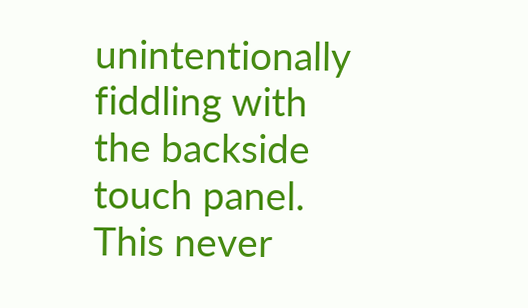unintentionally fiddling with the backside touch panel. This never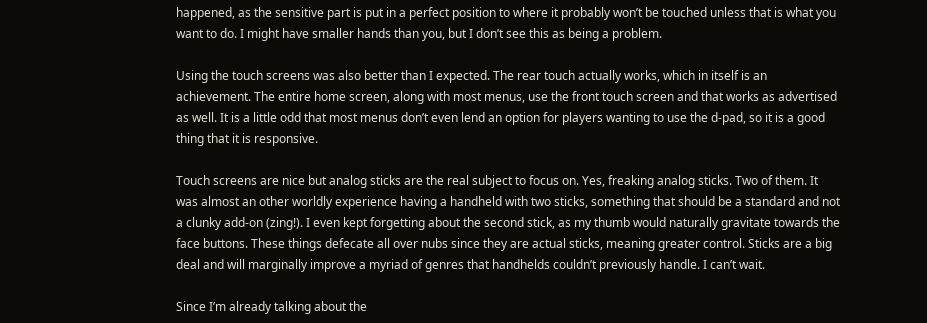happened, as the sensitive part is put in a perfect position to where it probably won’t be touched unless that is what you want to do. I might have smaller hands than you, but I don’t see this as being a problem.

Using the touch screens was also better than I expected. The rear touch actually works, which in itself is an achievement. The entire home screen, along with most menus, use the front touch screen and that works as advertised as well. It is a little odd that most menus don’t even lend an option for players wanting to use the d-pad, so it is a good thing that it is responsive.

Touch screens are nice but analog sticks are the real subject to focus on. Yes, freaking analog sticks. Two of them. It was almost an other worldly experience having a handheld with two sticks, something that should be a standard and not a clunky add-on (zing!). I even kept forgetting about the second stick, as my thumb would naturally gravitate towards the face buttons. These things defecate all over nubs since they are actual sticks, meaning greater control. Sticks are a big deal and will marginally improve a myriad of genres that handhelds couldn’t previously handle. I can’t wait.

Since I’m already talking about the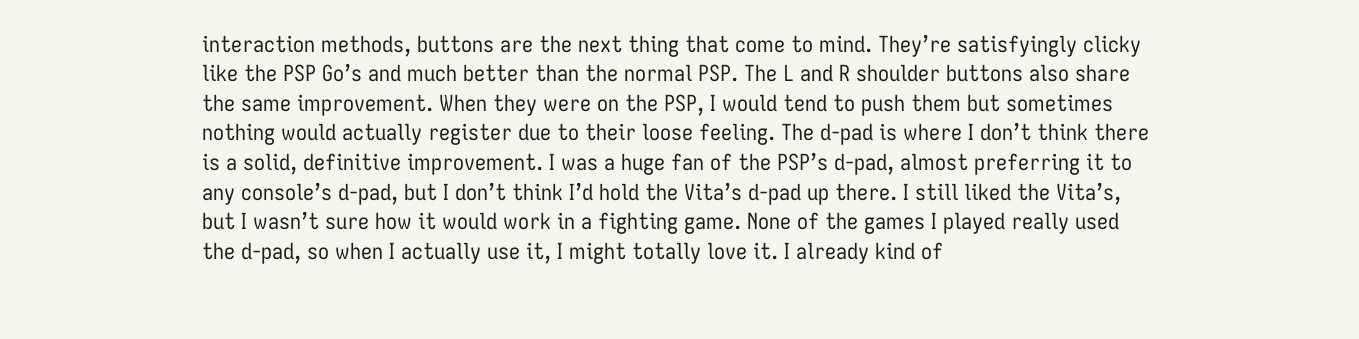interaction methods, buttons are the next thing that come to mind. They’re satisfyingly clicky like the PSP Go’s and much better than the normal PSP. The L and R shoulder buttons also share the same improvement. When they were on the PSP, I would tend to push them but sometimes nothing would actually register due to their loose feeling. The d-pad is where I don’t think there is a solid, definitive improvement. I was a huge fan of the PSP’s d-pad, almost preferring it to any console’s d-pad, but I don’t think I’d hold the Vita’s d-pad up there. I still liked the Vita’s, but I wasn’t sure how it would work in a fighting game. None of the games I played really used the d-pad, so when I actually use it, I might totally love it. I already kind of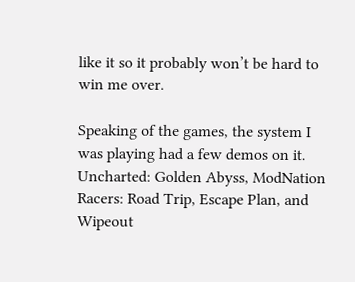like it so it probably won’t be hard to win me over.

Speaking of the games, the system I was playing had a few demos on it. Uncharted: Golden Abyss, ModNation Racers: Road Trip, Escape Plan, and Wipeout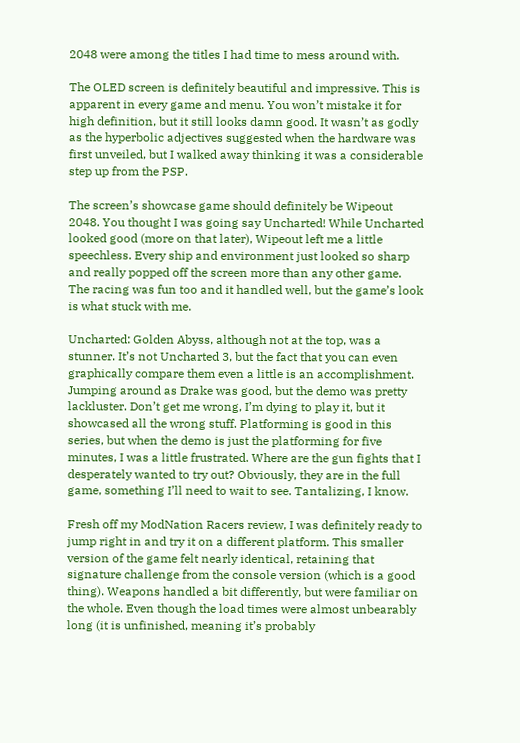2048 were among the titles I had time to mess around with.

The OLED screen is definitely beautiful and impressive. This is apparent in every game and menu. You won’t mistake it for high definition, but it still looks damn good. It wasn’t as godly as the hyperbolic adjectives suggested when the hardware was first unveiled, but I walked away thinking it was a considerable step up from the PSP.

The screen’s showcase game should definitely be Wipeout 2048. You thought I was going say Uncharted! While Uncharted looked good (more on that later), Wipeout left me a little speechless. Every ship and environment just looked so sharp and really popped off the screen more than any other game. The racing was fun too and it handled well, but the game’s look is what stuck with me.

Uncharted: Golden Abyss, although not at the top, was a stunner. It’s not Uncharted 3, but the fact that you can even graphically compare them even a little is an accomplishment. Jumping around as Drake was good, but the demo was pretty lackluster. Don’t get me wrong, I’m dying to play it, but it showcased all the wrong stuff. Platforming is good in this series, but when the demo is just the platforming for five minutes, I was a little frustrated. Where are the gun fights that I desperately wanted to try out? Obviously, they are in the full game, something I’ll need to wait to see. Tantalizing, I know.

Fresh off my ModNation Racers review, I was definitely ready to jump right in and try it on a different platform. This smaller version of the game felt nearly identical, retaining that signature challenge from the console version (which is a good thing). Weapons handled a bit differently, but were familiar on the whole. Even though the load times were almost unbearably long (it is unfinished, meaning it’s probably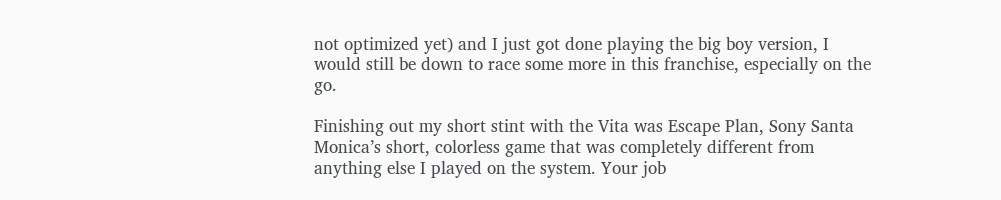not optimized yet) and I just got done playing the big boy version, I would still be down to race some more in this franchise, especially on the go.

Finishing out my short stint with the Vita was Escape Plan, Sony Santa Monica’s short, colorless game that was completely different from anything else I played on the system. Your job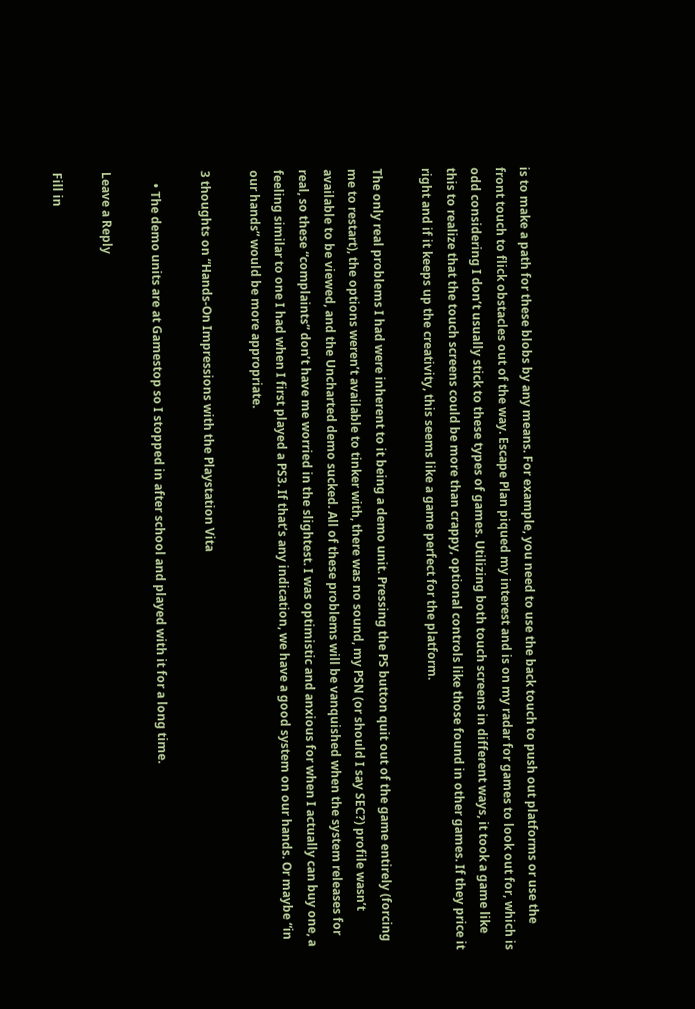is to make a path for these blobs by any means. For example, you need to use the back touch to push out platforms or use the front touch to flick obstacles out of the way. Escape Plan piqued my interest and is on my radar for games to look out for, which is odd considering I don’t usually stick to these types of games. Utilizing both touch screens in different ways, it took a game like this to realize that the touch screens could be more than crappy, optional controls like those found in other games. If they price it right and if it keeps up the creativity, this seems like a game perfect for the platform.

The only real problems I had were inherent to it being a demo unit. Pressing the PS button quit out of the game entirely (forcing me to restart), the options weren’t available to tinker with, there was no sound, my PSN (or should I say SEC?) profile wasn’t available to be viewed, and the Uncharted demo sucked. All of these problems will be vanquished when the system releases for real, so these “complaints” don’t have me worried in the slightest. I was optimistic and anxious for when I actually can buy one, a feeling similar to one I had when I first played a PS3. If that’s any indication, we have a good system on our hands. Or maybe “in our hands” would be more appropriate.

3 thoughts on “Hands-On Impressions with the Playstation Vita

    • The demo units are at Gamestop so I stopped in after school and played with it for a long time.

Leave a Reply

Fill in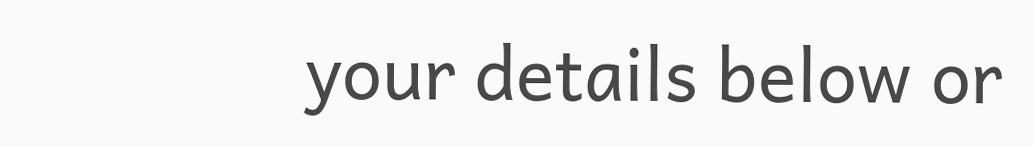your details below or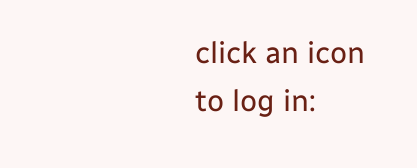click an icon to log in: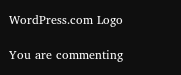WordPress.com Logo

You are commenting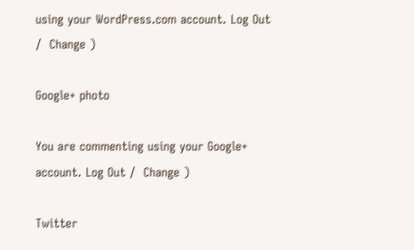using your WordPress.com account. Log Out /  Change )

Google+ photo

You are commenting using your Google+ account. Log Out /  Change )

Twitter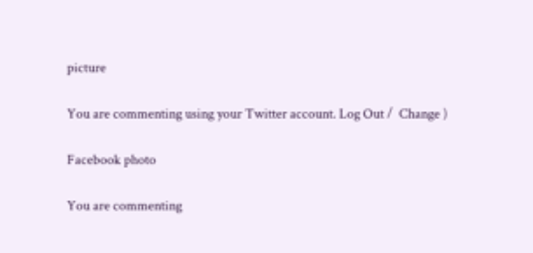picture

You are commenting using your Twitter account. Log Out /  Change )

Facebook photo

You are commenting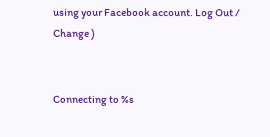using your Facebook account. Log Out /  Change )


Connecting to %s